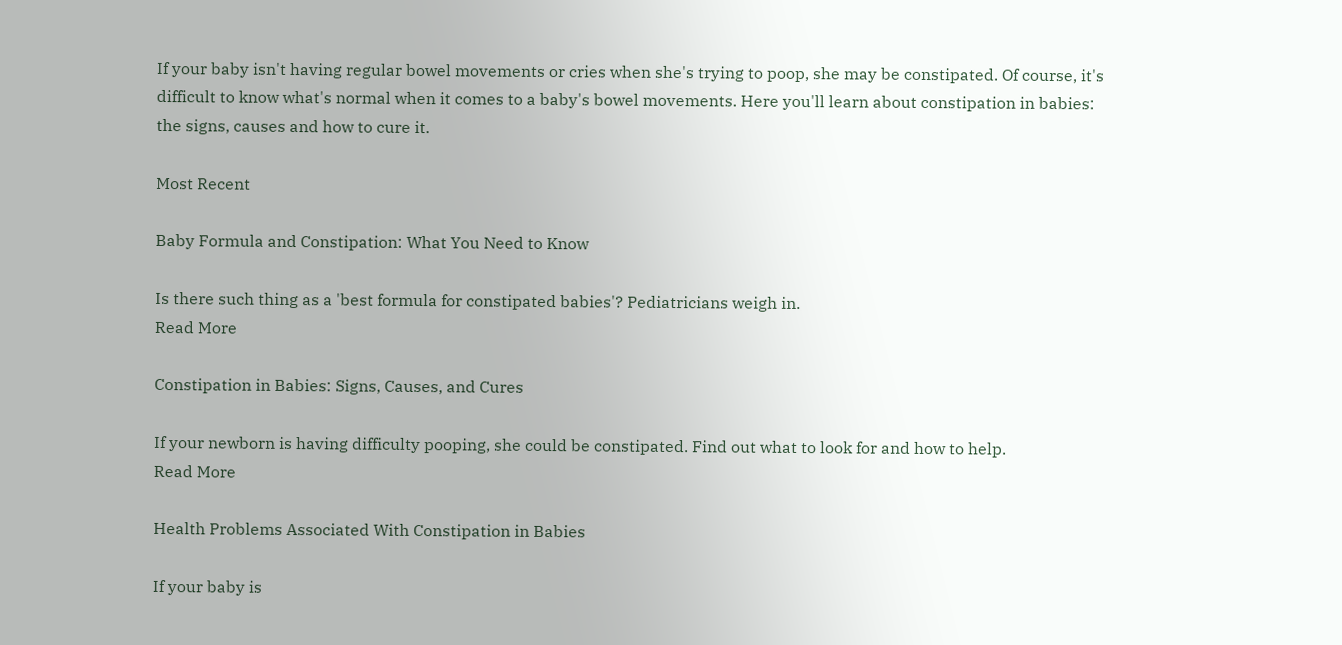If your baby isn't having regular bowel movements or cries when she's trying to poop, she may be constipated. Of course, it's difficult to know what's normal when it comes to a baby's bowel movements. Here you'll learn about constipation in babies: the signs, causes and how to cure it.

Most Recent

Baby Formula and Constipation: What You Need to Know

Is there such thing as a 'best formula for constipated babies'? Pediatricians weigh in.
Read More

Constipation in Babies: Signs, Causes, and Cures

If your newborn is having difficulty pooping, she could be constipated. Find out what to look for and how to help.
Read More

Health Problems Associated With Constipation in Babies

If your baby is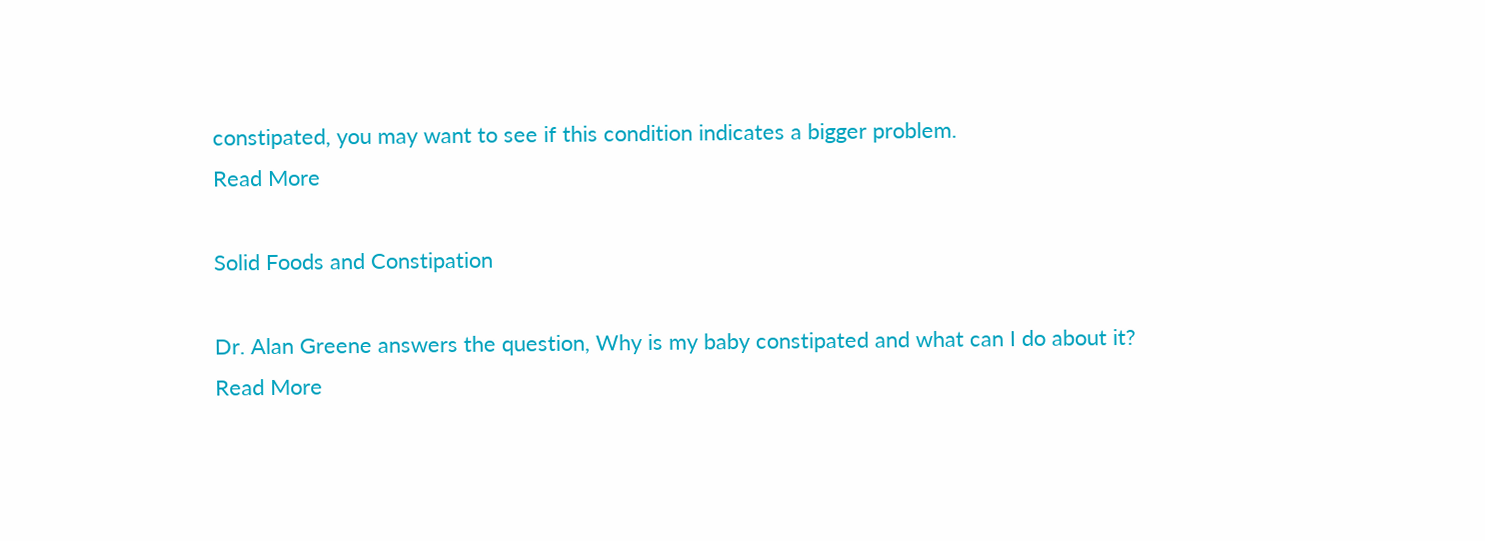constipated, you may want to see if this condition indicates a bigger problem.
Read More

Solid Foods and Constipation

Dr. Alan Greene answers the question, Why is my baby constipated and what can I do about it?
Read More